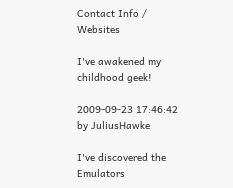Contact Info / Websites

I've awakened my childhood geek!

2009-09-23 17:46:42 by JuliusHawke

I've discovered the Emulators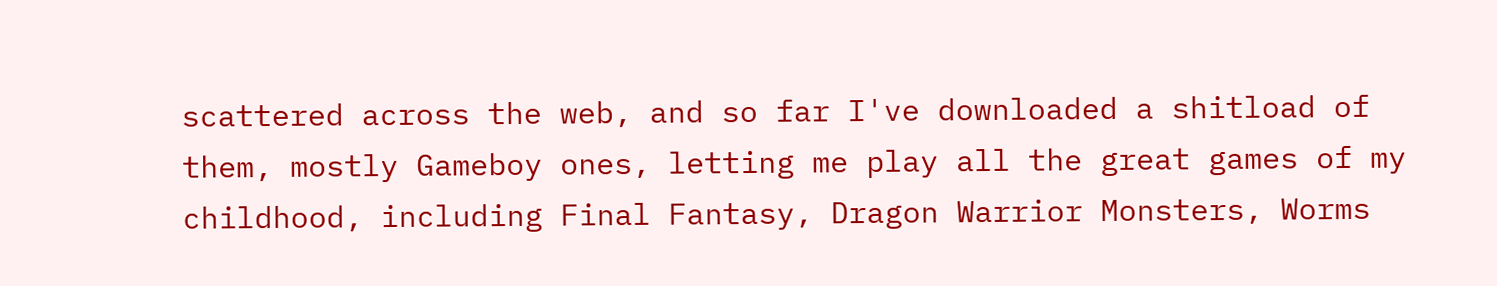scattered across the web, and so far I've downloaded a shitload of them, mostly Gameboy ones, letting me play all the great games of my childhood, including Final Fantasy, Dragon Warrior Monsters, Worms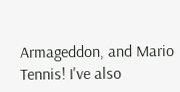Armageddon, and Mario Tennis! I've also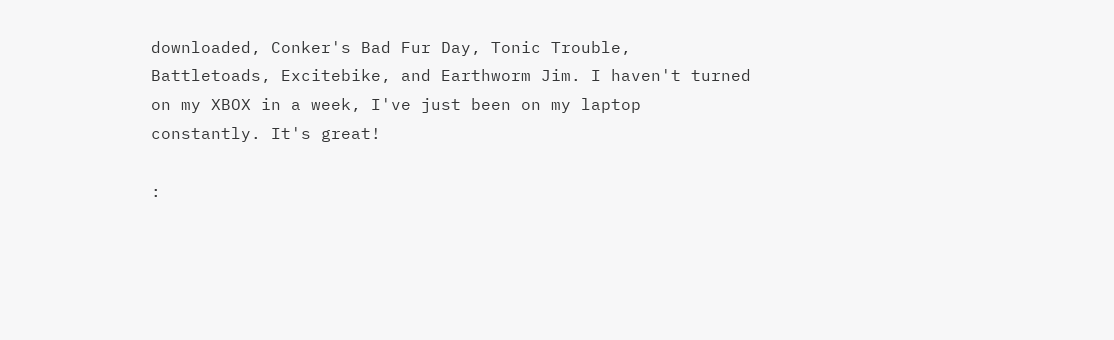downloaded, Conker's Bad Fur Day, Tonic Trouble, Battletoads, Excitebike, and Earthworm Jim. I haven't turned on my XBOX in a week, I've just been on my laptop constantly. It's great!

: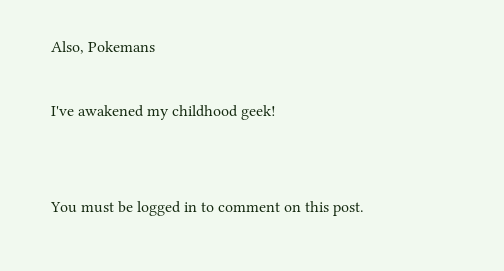Also, Pokemans

I've awakened my childhood geek!


You must be logged in to comment on this post.